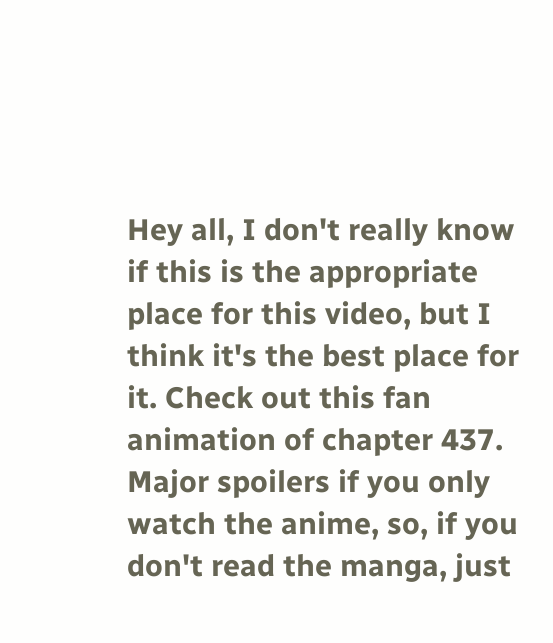Hey all, I don't really know if this is the appropriate place for this video, but I think it's the best place for it. Check out this fan animation of chapter 437. Major spoilers if you only watch the anime, so, if you don't read the manga, just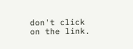don't click on the link.